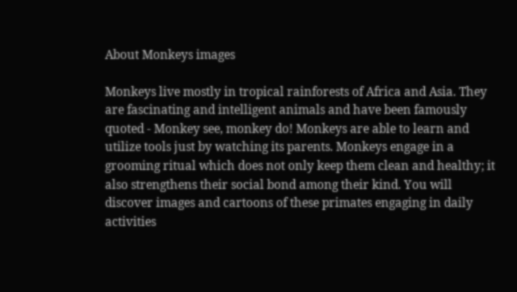About Monkeys images

Monkeys live mostly in tropical rainforests of Africa and Asia. They are fascinating and intelligent animals and have been famously quoted - Monkey see, monkey do! Monkeys are able to learn and utilize tools just by watching its parents. Monkeys engage in a grooming ritual which does not only keep them clean and healthy; it also strengthens their social bond among their kind. You will discover images and cartoons of these primates engaging in daily activities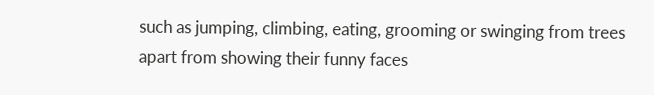such as jumping, climbing, eating, grooming or swinging from trees apart from showing their funny faces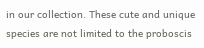in our collection. These cute and unique species are not limited to the proboscis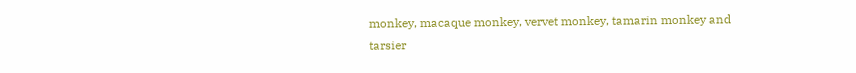monkey, macaque monkey, vervet monkey, tamarin monkey and tarsier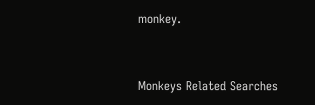monkey.


Monkeys Related Searches